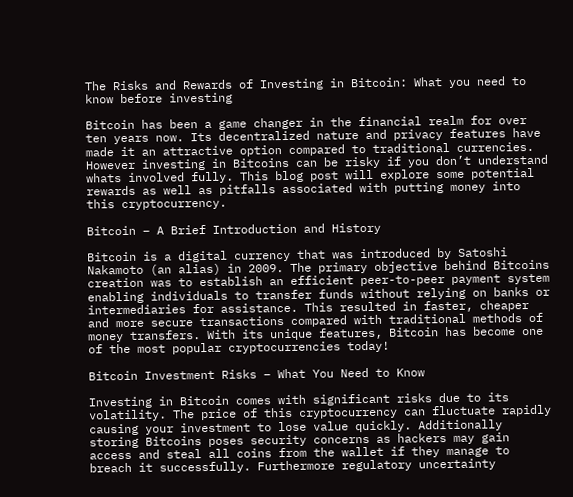The Risks and Rewards of Investing in Bitcoin: What you need to know before investing

Bitcoin has been a game changer in the financial realm for over ten years now. Its decentralized nature and privacy features have made it an attractive option compared to traditional currencies. However investing in Bitcoins can be risky if you don’t understand whats involved fully. This blog post will explore some potential rewards as well as pitfalls associated with putting money into this cryptocurrency.

Bitcoin – A Brief Introduction and History

Bitcoin is a digital currency that was introduced by Satoshi Nakamoto (an alias) in 2009. The primary objective behind Bitcoins creation was to establish an efficient peer-to-peer payment system enabling individuals to transfer funds without relying on banks or intermediaries for assistance. This resulted in faster, cheaper and more secure transactions compared with traditional methods of money transfers. With its unique features, Bitcoin has become one of the most popular cryptocurrencies today!

Bitcoin Investment Risks – What You Need to Know

Investing in Bitcoin comes with significant risks due to its volatility. The price of this cryptocurrency can fluctuate rapidly causing your investment to lose value quickly. Additionally storing Bitcoins poses security concerns as hackers may gain access and steal all coins from the wallet if they manage to breach it successfully. Furthermore regulatory uncertainty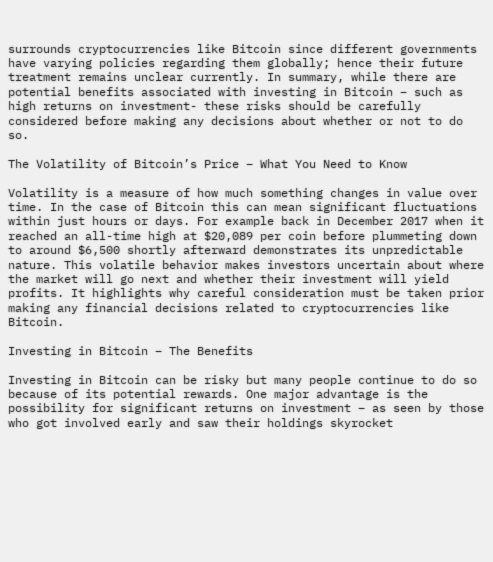surrounds cryptocurrencies like Bitcoin since different governments have varying policies regarding them globally; hence their future treatment remains unclear currently. In summary, while there are potential benefits associated with investing in Bitcoin – such as high returns on investment- these risks should be carefully considered before making any decisions about whether or not to do so.

The Volatility of Bitcoin’s Price – What You Need to Know

Volatility is a measure of how much something changes in value over time. In the case of Bitcoin this can mean significant fluctuations within just hours or days. For example back in December 2017 when it reached an all-time high at $20,089 per coin before plummeting down to around $6,500 shortly afterward demonstrates its unpredictable nature. This volatile behavior makes investors uncertain about where the market will go next and whether their investment will yield profits. It highlights why careful consideration must be taken prior making any financial decisions related to cryptocurrencies like Bitcoin.

Investing in Bitcoin – The Benefits

Investing in Bitcoin can be risky but many people continue to do so because of its potential rewards. One major advantage is the possibility for significant returns on investment – as seen by those who got involved early and saw their holdings skyrocket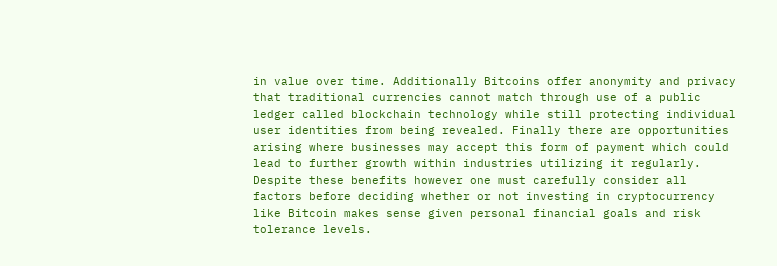in value over time. Additionally Bitcoins offer anonymity and privacy that traditional currencies cannot match through use of a public ledger called blockchain technology while still protecting individual user identities from being revealed. Finally there are opportunities arising where businesses may accept this form of payment which could lead to further growth within industries utilizing it regularly. Despite these benefits however one must carefully consider all factors before deciding whether or not investing in cryptocurrency like Bitcoin makes sense given personal financial goals and risk tolerance levels.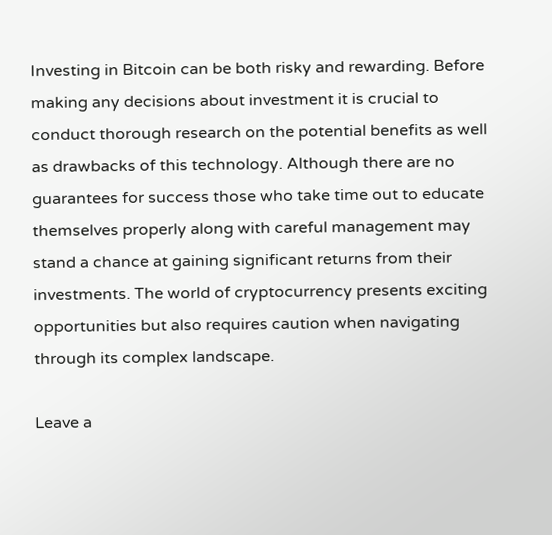Investing in Bitcoin can be both risky and rewarding. Before making any decisions about investment it is crucial to conduct thorough research on the potential benefits as well as drawbacks of this technology. Although there are no guarantees for success those who take time out to educate themselves properly along with careful management may stand a chance at gaining significant returns from their investments. The world of cryptocurrency presents exciting opportunities but also requires caution when navigating through its complex landscape.

Leave a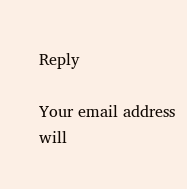Reply

Your email address will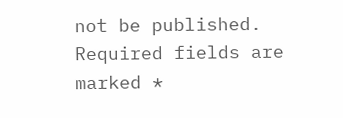not be published. Required fields are marked *